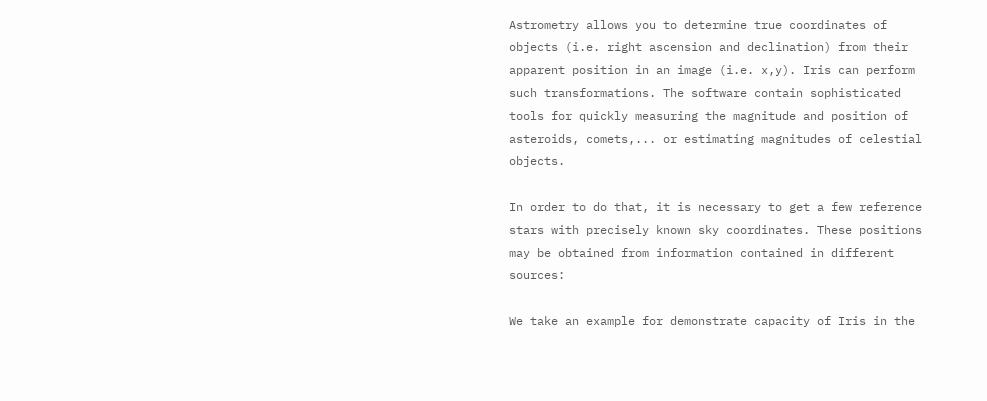Astrometry allows you to determine true coordinates of objects (i.e. right ascension and declination) from their apparent position in an image (i.e. x,y). Iris can perform such transformations. The software contain sophisticated tools for quickly measuring the magnitude and position of asteroids, comets,... or estimating magnitudes of celestial objects.

In order to do that, it is necessary to get a few reference stars with precisely known sky coordinates. These positions may be obtained from information contained in different sources:

We take an example for demonstrate capacity of Iris in the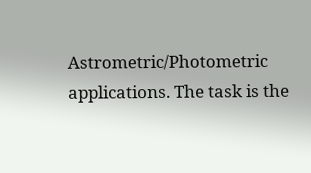Astrometric/Photometric applications. The task is the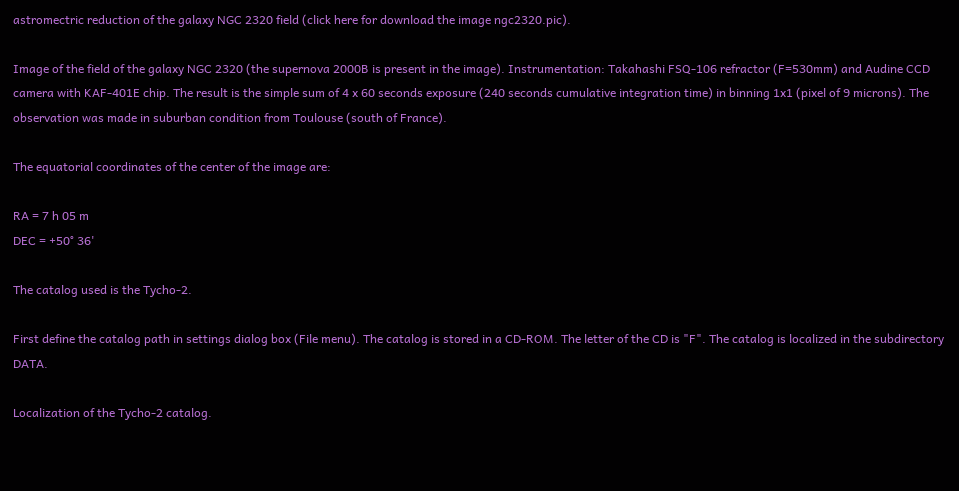astromectric reduction of the galaxy NGC 2320 field (click here for download the image ngc2320.pic).

Image of the field of the galaxy NGC 2320 (the supernova 2000B is present in the image). Instrumentation: Takahashi FSQ-106 refractor (F=530mm) and Audine CCD camera with KAF-401E chip. The result is the simple sum of 4 x 60 seconds exposure (240 seconds cumulative integration time) in binning 1x1 (pixel of 9 microns). The observation was made in suburban condition from Toulouse (south of France).

The equatorial coordinates of the center of the image are:

RA = 7 h 05 m
DEC = +50° 36'

The catalog used is the Tycho-2.

First define the catalog path in settings dialog box (File menu). The catalog is stored in a CD-ROM. The letter of the CD is "F". The catalog is localized in the subdirectory DATA.

Localization of the Tycho-2 catalog.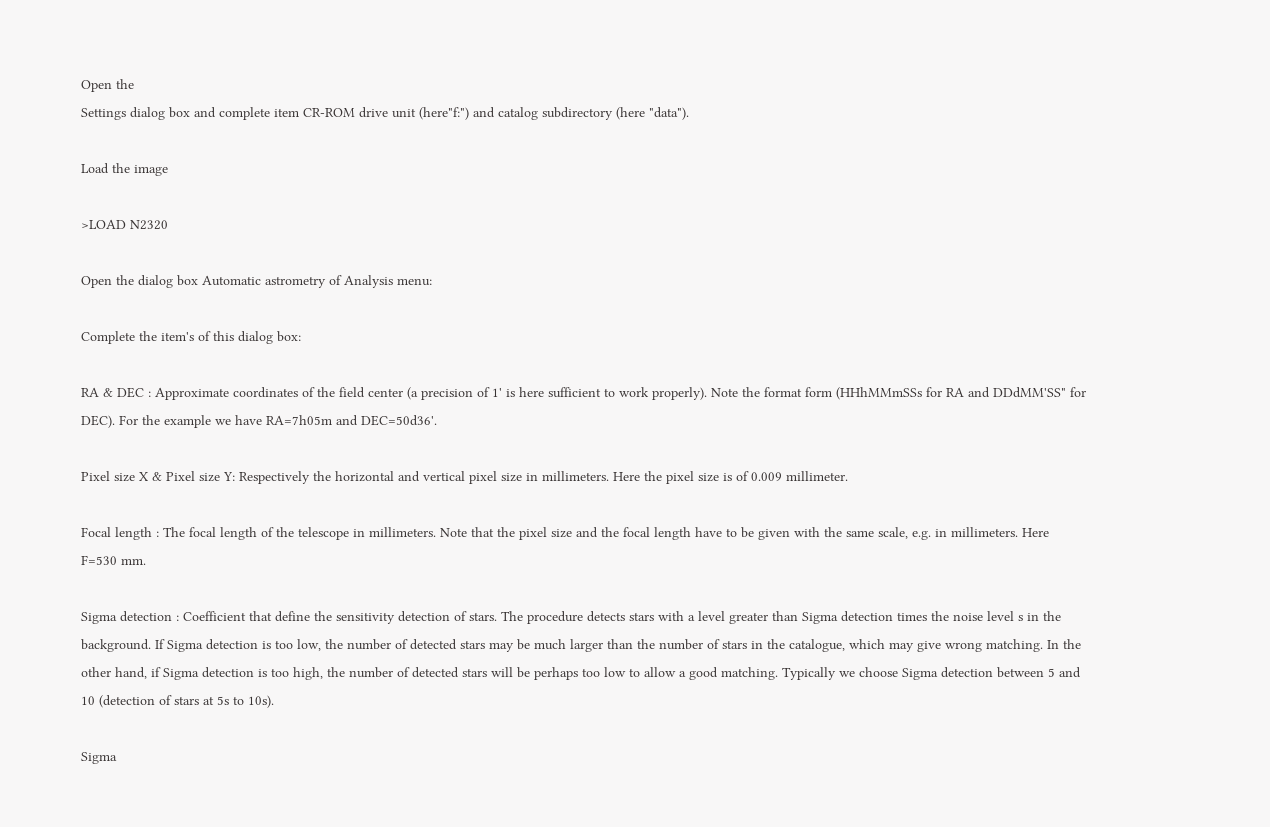Open the
Settings dialog box and complete item CR-ROM drive unit (here"f:") and catalog subdirectory (here "data").

Load the image

>LOAD N2320

Open the dialog box Automatic astrometry of Analysis menu:

Complete the item's of this dialog box:

RA & DEC : Approximate coordinates of the field center (a precision of 1' is here sufficient to work properly). Note the format form (HHhMMmSSs for RA and DDdMM'SS" for DEC). For the example we have RA=7h05m and DEC=50d36'.

Pixel size X & Pixel size Y: Respectively the horizontal and vertical pixel size in millimeters. Here the pixel size is of 0.009 millimeter.

Focal length : The focal length of the telescope in millimeters. Note that the pixel size and the focal length have to be given with the same scale, e.g. in millimeters. Here F=530 mm.

Sigma detection : Coefficient that define the sensitivity detection of stars. The procedure detects stars with a level greater than Sigma detection times the noise level s in the background. If Sigma detection is too low, the number of detected stars may be much larger than the number of stars in the catalogue, which may give wrong matching. In the other hand, if Sigma detection is too high, the number of detected stars will be perhaps too low to allow a good matching. Typically we choose Sigma detection between 5 and 10 (detection of stars at 5s to 10s).

Sigma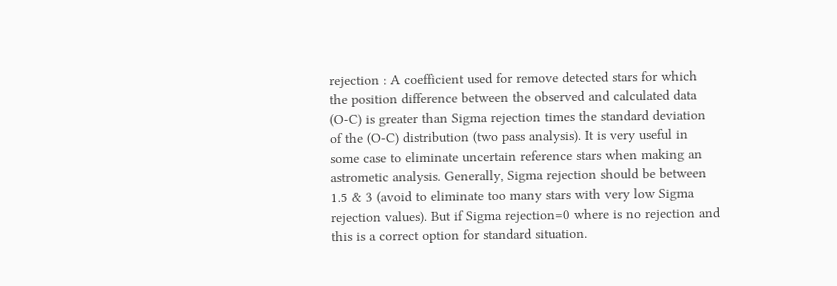rejection : A coefficient used for remove detected stars for which the position difference between the observed and calculated data (O-C) is greater than Sigma rejection times the standard deviation of the (O-C) distribution (two pass analysis). It is very useful in some case to eliminate uncertain reference stars when making an astrometic analysis. Generally, Sigma rejection should be between 1.5 & 3 (avoid to eliminate too many stars with very low Sigma rejection values). But if Sigma rejection=0 where is no rejection and this is a correct option for standard situation.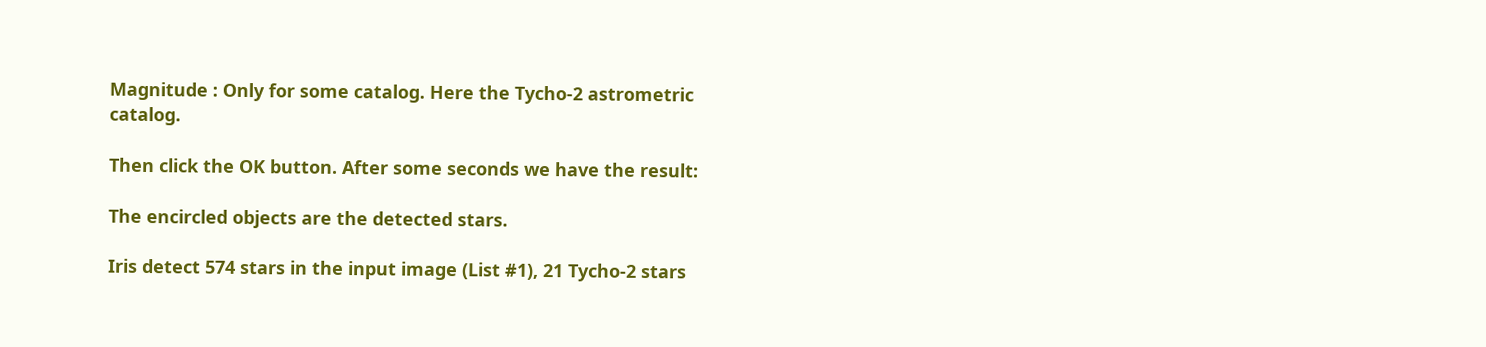Magnitude : Only for some catalog. Here the Tycho-2 astrometric catalog.

Then click the OK button. After some seconds we have the result:

The encircled objects are the detected stars.

Iris detect 574 stars in the input image (List #1), 21 Tycho-2 stars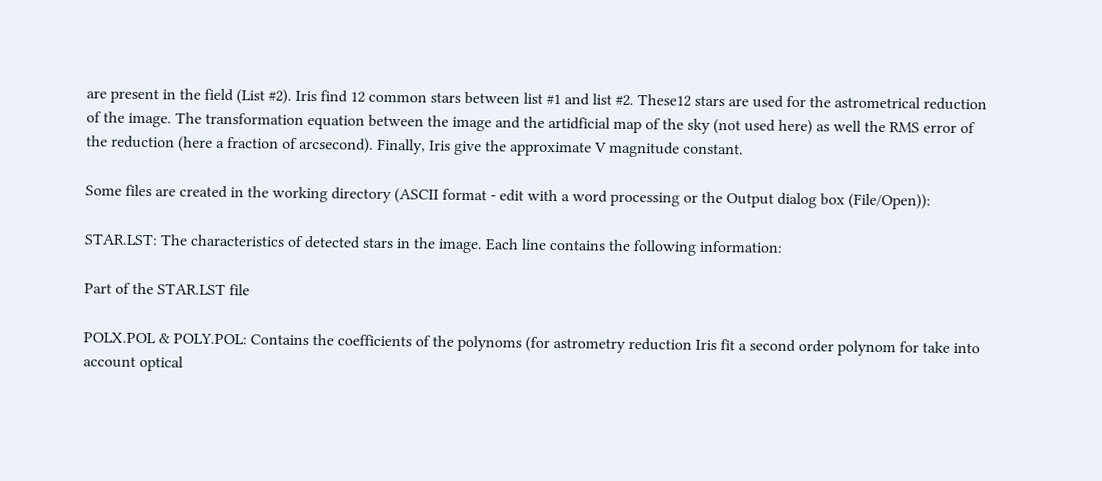are present in the field (List #2). Iris find 12 common stars between list #1 and list #2. These12 stars are used for the astrometrical reduction of the image. The transformation equation between the image and the artidficial map of the sky (not used here) as well the RMS error of the reduction (here a fraction of arcsecond). Finally, Iris give the approximate V magnitude constant.

Some files are created in the working directory (ASCII format - edit with a word processing or the Output dialog box (File/Open)):

STAR.LST: The characteristics of detected stars in the image. Each line contains the following information:

Part of the STAR.LST file

POLX.POL & POLY.POL: Contains the coefficients of the polynoms (for astrometry reduction Iris fit a second order polynom for take into account optical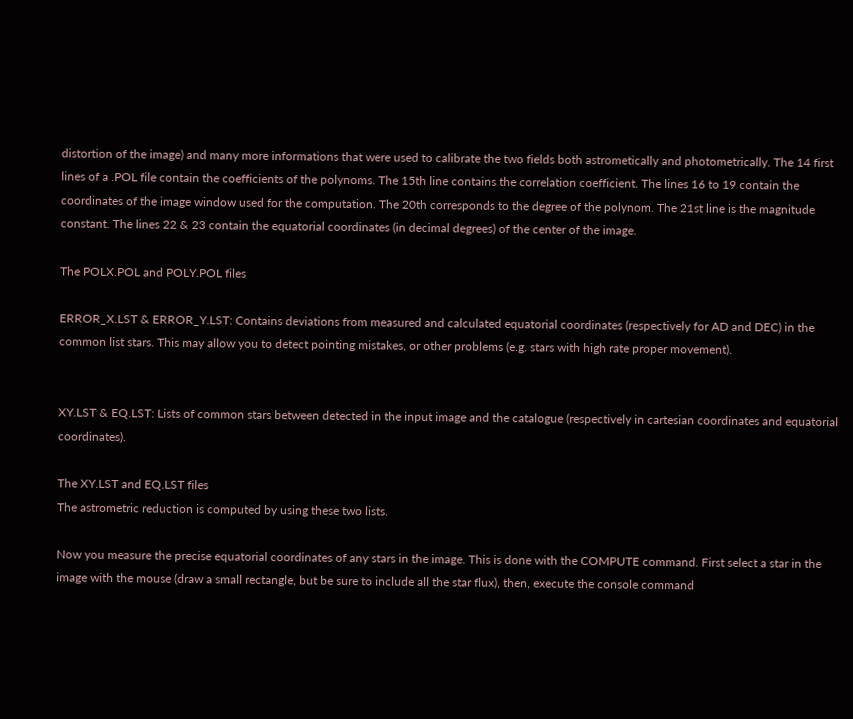distortion of the image) and many more informations that were used to calibrate the two fields both astrometically and photometrically. The 14 first lines of a .POL file contain the coefficients of the polynoms. The 15th line contains the correlation coefficient. The lines 16 to 19 contain the coordinates of the image window used for the computation. The 20th corresponds to the degree of the polynom. The 21st line is the magnitude constant. The lines 22 & 23 contain the equatorial coordinates (in decimal degrees) of the center of the image.

The POLX.POL and POLY.POL files

ERROR_X.LST & ERROR_Y.LST: Contains deviations from measured and calculated equatorial coordinates (respectively for AD and DEC) in the common list stars. This may allow you to detect pointing mistakes, or other problems (e.g. stars with high rate proper movement).


XY.LST & EQ.LST: Lists of common stars between detected in the input image and the catalogue (respectively in cartesian coordinates and equatorial coordinates).

The XY.LST and EQ.LST files
The astrometric reduction is computed by using these two lists.

Now you measure the precise equatorial coordinates of any stars in the image. This is done with the COMPUTE command. First select a star in the image with the mouse (draw a small rectangle, but be sure to include all the star flux), then, execute the console command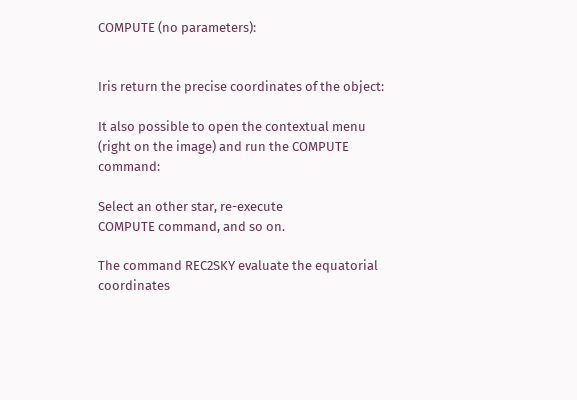COMPUTE (no parameters):


Iris return the precise coordinates of the object:

It also possible to open the contextual menu (right on the image) and run the COMPUTE command:

Select an other star, re-execute
COMPUTE command, and so on.

The command REC2SKY evaluate the equatorial coordinates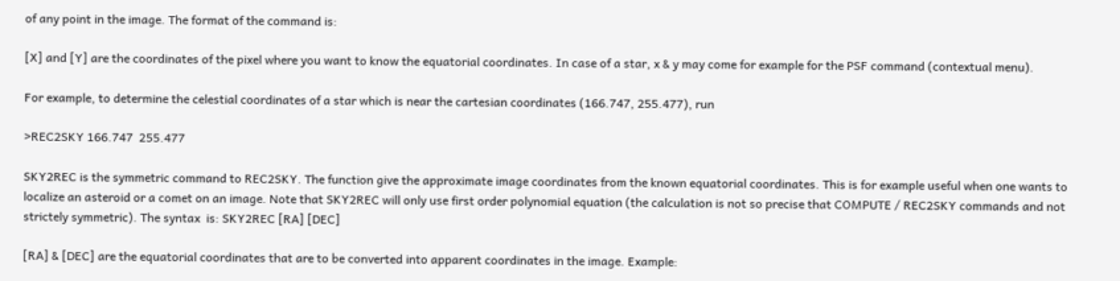of any point in the image. The format of the command is:

[X] and [Y] are the coordinates of the pixel where you want to know the equatorial coordinates. In case of a star, x & y may come for example for the PSF command (contextual menu).

For example, to determine the celestial coordinates of a star which is near the cartesian coordinates (166.747, 255.477), run

>REC2SKY 166.747  255.477

SKY2REC is the symmetric command to REC2SKY. The function give the approximate image coordinates from the known equatorial coordinates. This is for example useful when one wants to localize an asteroid or a comet on an image. Note that SKY2REC will only use first order polynomial equation (the calculation is not so precise that COMPUTE / REC2SKY commands and not strictely symmetric). The syntax  is: SKY2REC [RA] [DEC]

[RA] & [DEC] are the equatorial coordinates that are to be converted into apparent coordinates in the image. Example: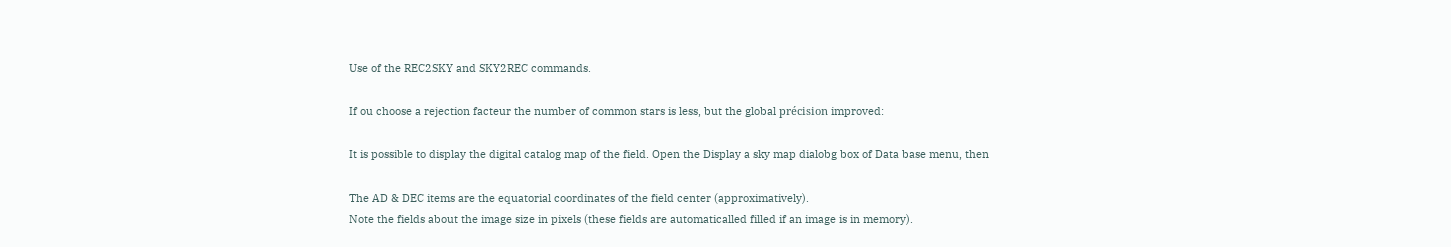Use of the REC2SKY and SKY2REC commands.

If ou choose a rejection facteur the number of common stars is less, but the global précision improved:

It is possible to display the digital catalog map of the field. Open the Display a sky map dialobg box of Data base menu, then

The AD & DEC items are the equatorial coordinates of the field center (approximatively).
Note the fields about the image size in pixels (these fields are automaticalled filled if an image is in memory).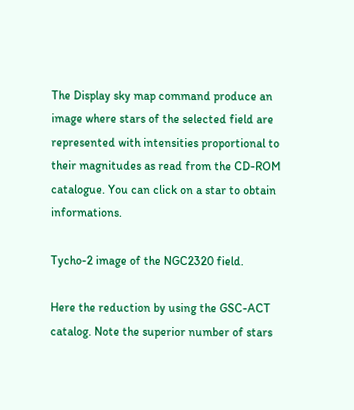The Display sky map command produce an image where stars of the selected field are represented with intensities proportional to their magnitudes as read from the CD-ROM catalogue. You can click on a star to obtain informations.

Tycho-2 image of the NGC2320 field.

Here the reduction by using the GSC-ACT catalog. Note the superior number of stars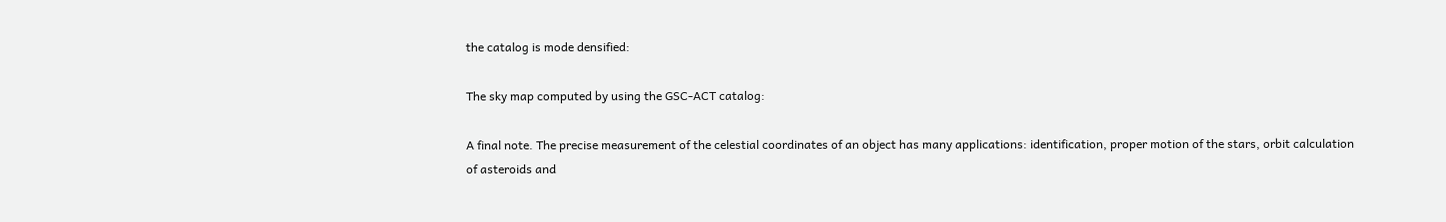the catalog is mode densified:

The sky map computed by using the GSC-ACT catalog:

A final note. The precise measurement of the celestial coordinates of an object has many applications: identification, proper motion of the stars, orbit calculation of asteroids and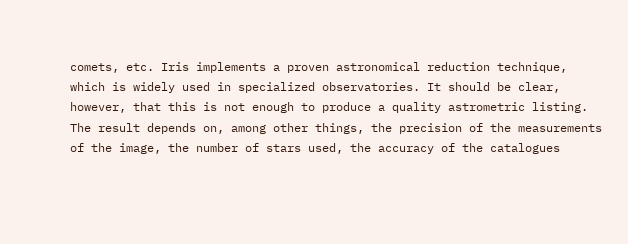comets, etc. Iris implements a proven astronomical reduction technique, which is widely used in specialized observatories. It should be clear, however, that this is not enough to produce a quality astrometric listing. The result depends on, among other things, the precision of the measurements of the image, the number of stars used, the accuracy of the catalogues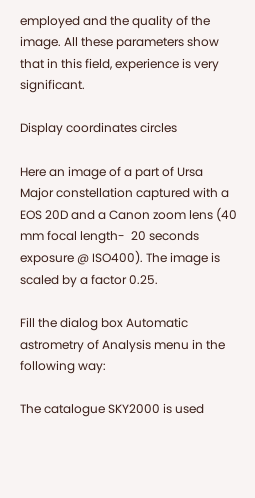employed and the quality of the image. All these parameters show that in this field, experience is very significant.

Display coordinates circles

Here an image of a part of Ursa Major constellation captured with a EOS 20D and a Canon zoom lens (40 mm focal length-  20 seconds exposure @ ISO400). The image is scaled by a factor 0.25.

Fill the dialog box Automatic astrometry of Analysis menu in the following way:

The catalogue SKY2000 is used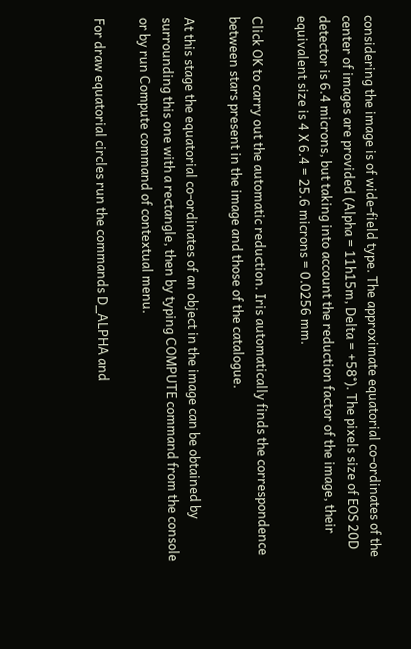considering the image is of wide-field type. The approximate equatorial co-ordinates of the center of images are provided (Alpha = 11h15m, Delta = +58°). The pixels size of EOS 20D detector is 6.4 microns, but taking into account the reduction factor of the image, their equivalent size is 4 X 6.4 = 25.6 microns = 0.0256 mm.

Click OK to carry out the automatic reduction. Iris automatically finds the correspondence between stars present in the image and those of the catalogue.

At this stage the equatorial co-ordinates of an object in the image can be obtained by surrounding this one with a rectangle, then by typing COMPUTE command from the console or by run Compute command of contextual menu.

For draw equatorial circles run the commands D_ALPHA and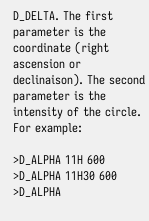D_DELTA. The first parameter is the coordinate (right ascension or declinaison). The second parameter is the intensity of the circle. For example:

>D_ALPHA 11H 600
>D_ALPHA 11H30 600
>D_ALPHA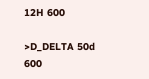12H 600

>D_DELTA 50d 600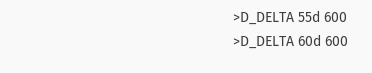>D_DELTA 55d 600
>D_DELTA 60d 600